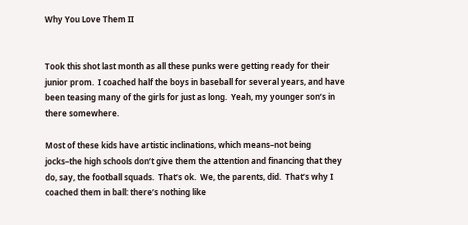Why You Love Them II


Took this shot last month as all these punks were getting ready for their junior prom.  I coached half the boys in baseball for several years, and have been teasing many of the girls for just as long.  Yeah, my younger son’s in there somewhere.

Most of these kids have artistic inclinations, which means–not being jocks–the high schools don’t give them the attention and financing that they do, say, the football squads.  That’s ok.  We, the parents, did.  That’s why I coached them in ball: there’s nothing like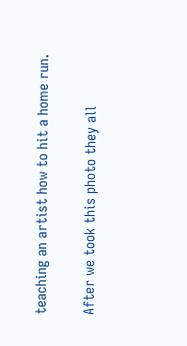teaching an artist how to hit a home run.

After we took this photo they all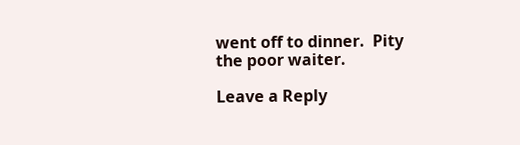went off to dinner.  Pity the poor waiter.

Leave a Reply